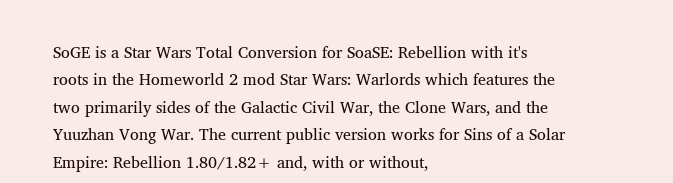SoGE is a Star Wars Total Conversion for SoaSE: Rebellion with it's roots in the Homeworld 2 mod Star Wars: Warlords which features the two primarily sides of the Galactic Civil War, the Clone Wars, and the Yuuzhan Vong War. The current public version works for Sins of a Solar Empire: Rebellion 1.80/1.82+ and, with or without,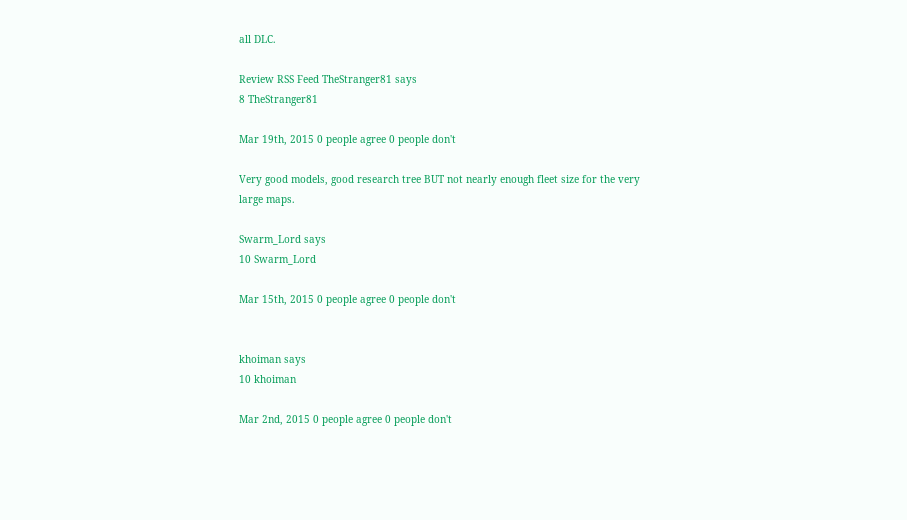all DLC.

Review RSS Feed TheStranger81 says
8 TheStranger81

Mar 19th, 2015 0 people agree 0 people don't

Very good models, good research tree BUT not nearly enough fleet size for the very large maps.

Swarm_Lord says
10 Swarm_Lord

Mar 15th, 2015 0 people agree 0 people don't


khoiman says
10 khoiman

Mar 2nd, 2015 0 people agree 0 people don't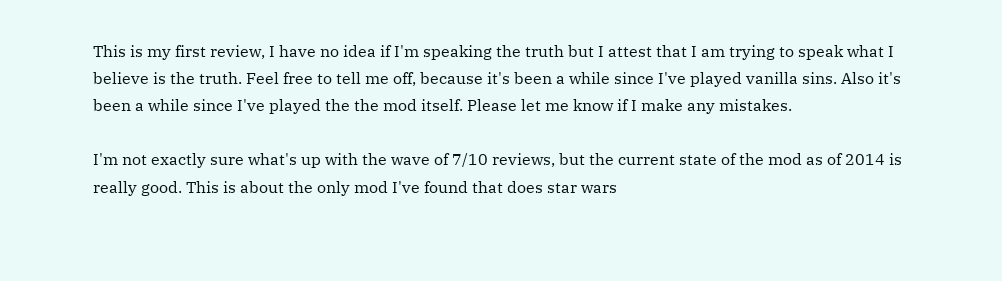This is my first review, I have no idea if I'm speaking the truth but I attest that I am trying to speak what I believe is the truth. Feel free to tell me off, because it's been a while since I've played vanilla sins. Also it's been a while since I've played the the mod itself. Please let me know if I make any mistakes.

I'm not exactly sure what's up with the wave of 7/10 reviews, but the current state of the mod as of 2014 is really good. This is about the only mod I've found that does star wars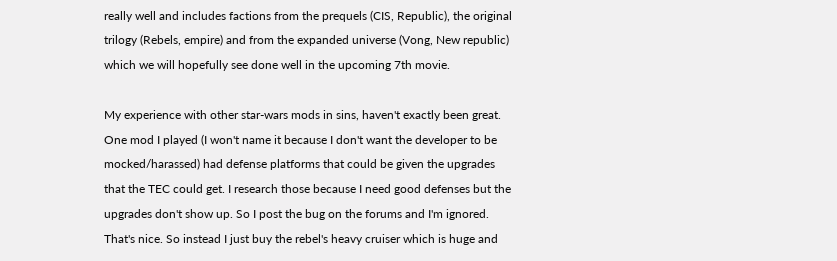really well and includes factions from the prequels (CIS, Republic), the original trilogy (Rebels, empire) and from the expanded universe (Vong, New republic) which we will hopefully see done well in the upcoming 7th movie.

My experience with other star-wars mods in sins, haven't exactly been great. One mod I played (I won't name it because I don't want the developer to be mocked/harassed) had defense platforms that could be given the upgrades that the TEC could get. I research those because I need good defenses but the upgrades don't show up. So I post the bug on the forums and I'm ignored. That's nice. So instead I just buy the rebel's heavy cruiser which is huge and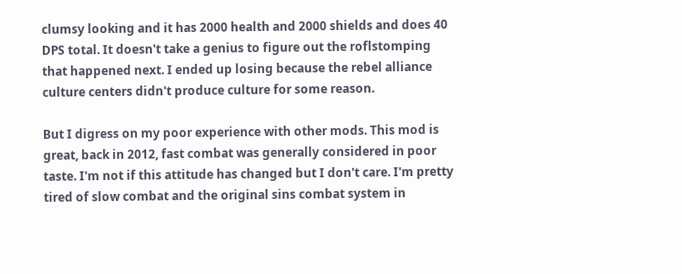clumsy looking and it has 2000 health and 2000 shields and does 40 DPS total. It doesn't take a genius to figure out the roflstomping that happened next. I ended up losing because the rebel alliance culture centers didn't produce culture for some reason.

But I digress on my poor experience with other mods. This mod is great, back in 2012, fast combat was generally considered in poor taste. I'm not if this attitude has changed but I don't care. I'm pretty tired of slow combat and the original sins combat system in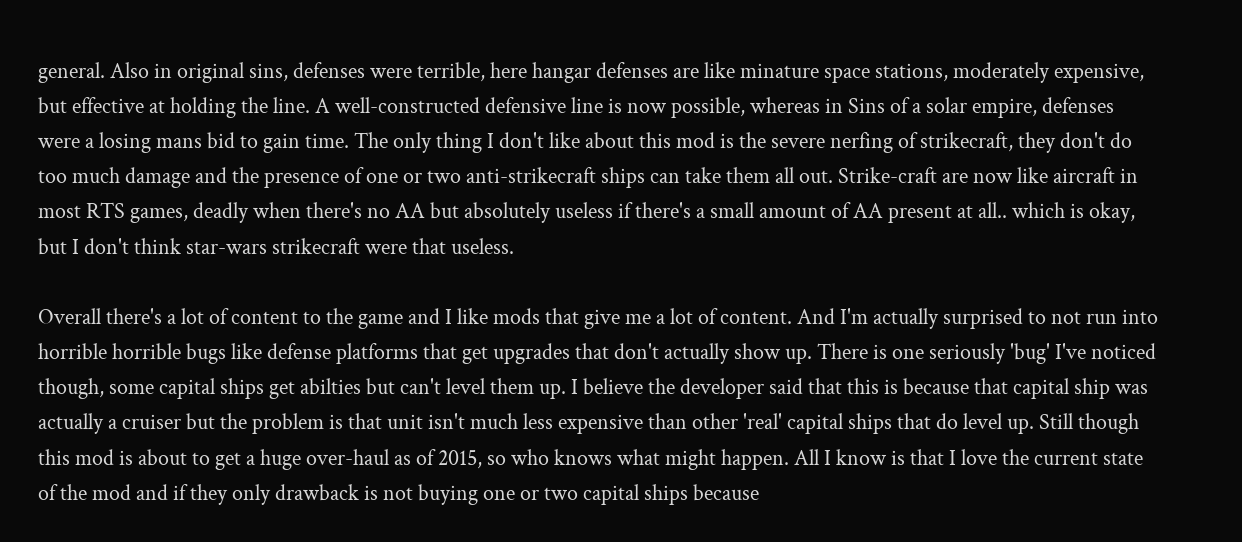general. Also in original sins, defenses were terrible, here hangar defenses are like minature space stations, moderately expensive, but effective at holding the line. A well-constructed defensive line is now possible, whereas in Sins of a solar empire, defenses were a losing mans bid to gain time. The only thing I don't like about this mod is the severe nerfing of strikecraft, they don't do too much damage and the presence of one or two anti-strikecraft ships can take them all out. Strike-craft are now like aircraft in most RTS games, deadly when there's no AA but absolutely useless if there's a small amount of AA present at all.. which is okay, but I don't think star-wars strikecraft were that useless.

Overall there's a lot of content to the game and I like mods that give me a lot of content. And I'm actually surprised to not run into horrible horrible bugs like defense platforms that get upgrades that don't actually show up. There is one seriously 'bug' I've noticed though, some capital ships get abilties but can't level them up. I believe the developer said that this is because that capital ship was actually a cruiser but the problem is that unit isn't much less expensive than other 'real' capital ships that do level up. Still though this mod is about to get a huge over-haul as of 2015, so who knows what might happen. All I know is that I love the current state of the mod and if they only drawback is not buying one or two capital ships because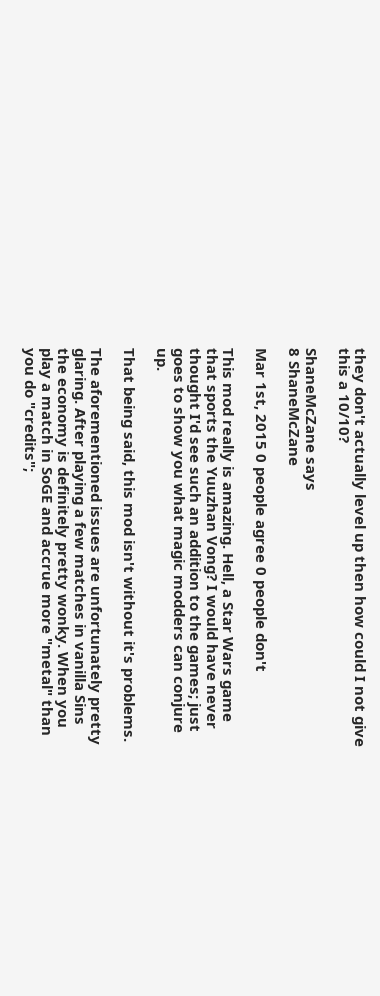they don't actually level up then how could I not give this a 10/10?

ShaneMcZane says
8 ShaneMcZane

Mar 1st, 2015 0 people agree 0 people don't

This mod really is amazing. Hell, a Star Wars game that sports the Yuuzhan Vong? I would have never thought I'd see such an addition to the games; just goes to show you what magic modders can conjure up.

That being said, this mod isn't without it's problems.

The aforementioned issues are unfortunately pretty glaring. After playing a few matches in vanilla Sins the economy is definitely pretty wonky. When you play a match in SoGE and accrue more "metal" than you do "credits";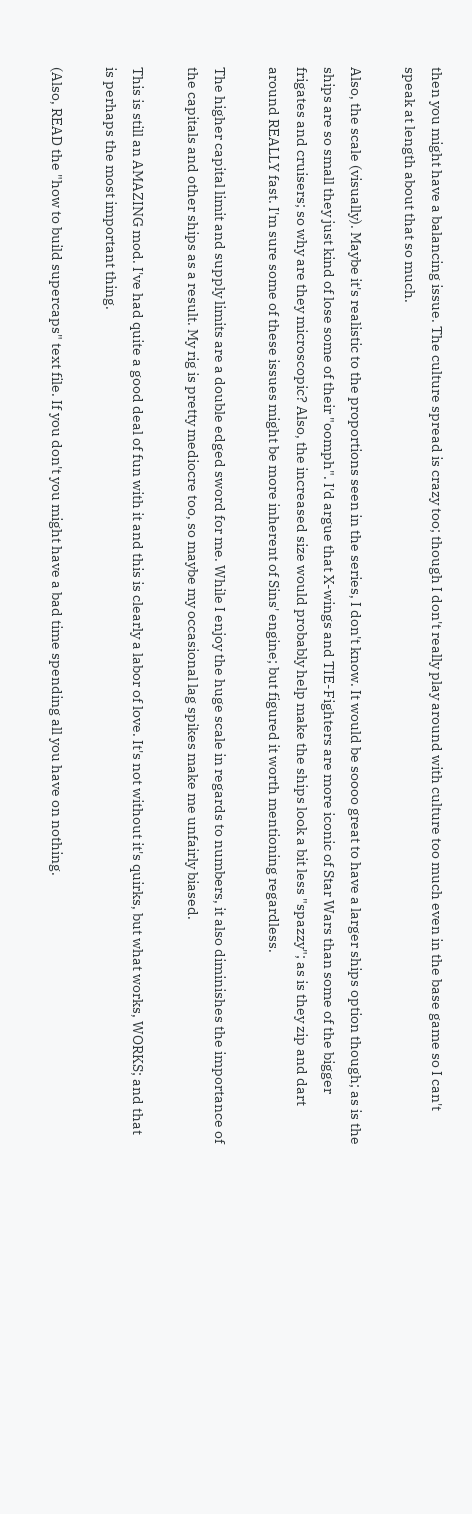then you might have a balancing issue. The culture spread is crazy too; though I don't really play around with culture too much even in the base game so I can't speak at length about that so much.

Also, the scale (visually). Maybe it's realistic to the proportions seen in the series, I don't know. It would be soooo great to have a larger ships option though; as is the ships are so small they just kind of lose some of their "oomph". I'd argue that X-wings and TIE-Fighters are more iconic of Star Wars than some of the bigger frigates and cruisers; so why are they microscopic? Also, the increased size would probably help make the ships look a bit less "spazzy"; as is they zip and dart around REALLY fast. I'm sure some of these issues might be more inherent of Sins' engine; but figured it worth mentioning regardless.

The higher capital limit and supply limits are a double edged sword for me. While I enjoy the huge scale in regards to numbers, it also diminishes the importance of the capitals and other ships as a result. My rig is pretty mediocre too, so maybe my occasional lag spikes make me unfairly biased.

This is still an AMAZING mod. I've had quite a good deal of fun with it and this is clearly a labor of love. It's not without it's quirks, but what works, WORKS; and that is perhaps the most important thing.

(Also, READ the "how to build supercaps" text file. If you don't you might have a bad time spending all you have on nothing.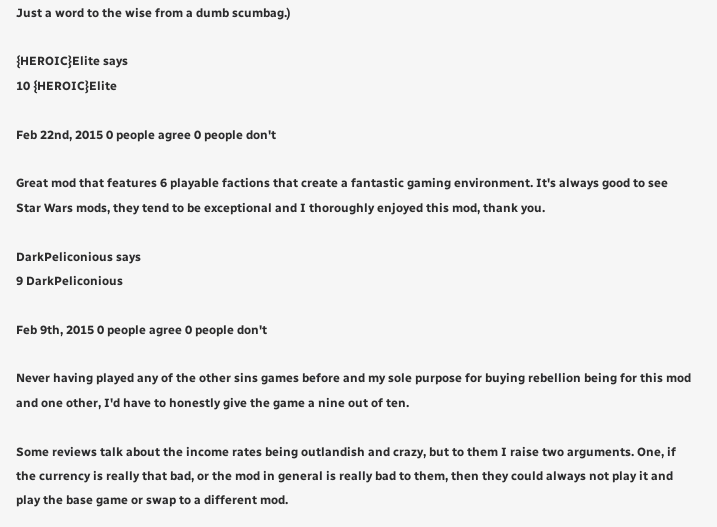Just a word to the wise from a dumb scumbag.)

{HEROIC}Elite says
10 {HEROIC}Elite

Feb 22nd, 2015 0 people agree 0 people don't

Great mod that features 6 playable factions that create a fantastic gaming environment. It's always good to see Star Wars mods, they tend to be exceptional and I thoroughly enjoyed this mod, thank you.

DarkPeliconious says
9 DarkPeliconious

Feb 9th, 2015 0 people agree 0 people don't

Never having played any of the other sins games before and my sole purpose for buying rebellion being for this mod and one other, I'd have to honestly give the game a nine out of ten.

Some reviews talk about the income rates being outlandish and crazy, but to them I raise two arguments. One, if the currency is really that bad, or the mod in general is really bad to them, then they could always not play it and play the base game or swap to a different mod.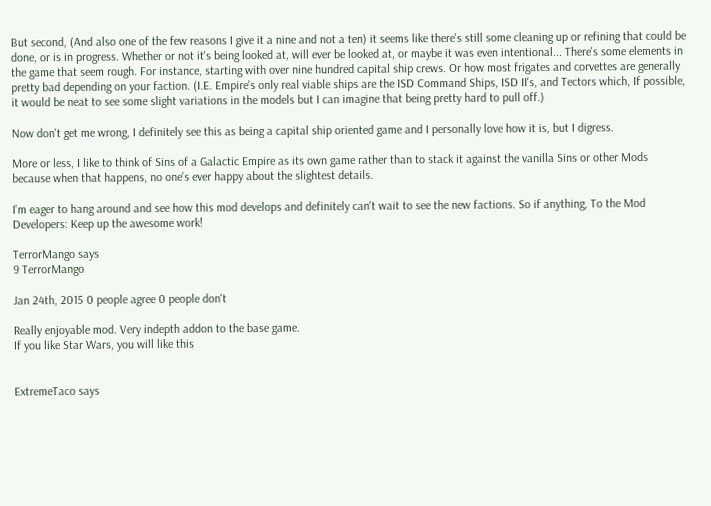But second, (And also one of the few reasons I give it a nine and not a ten) it seems like there's still some cleaning up or refining that could be done, or is in progress. Whether or not it's being looked at, will ever be looked at, or maybe it was even intentional... There's some elements in the game that seem rough. For instance, starting with over nine hundred capital ship crews. Or how most frigates and corvettes are generally pretty bad depending on your faction. (I.E. Empire's only real viable ships are the ISD Command Ships, ISD II's, and Tectors which, If possible, it would be neat to see some slight variations in the models but I can imagine that being pretty hard to pull off.)

Now don't get me wrong, I definitely see this as being a capital ship oriented game and I personally love how it is, but I digress.

More or less, I like to think of Sins of a Galactic Empire as its own game rather than to stack it against the vanilla Sins or other Mods because when that happens, no one's ever happy about the slightest details.

I'm eager to hang around and see how this mod develops and definitely can't wait to see the new factions. So if anything, To the Mod Developers: Keep up the awesome work!

TerrorMango says
9 TerrorMango

Jan 24th, 2015 0 people agree 0 people don't

Really enjoyable mod. Very indepth addon to the base game.
If you like Star Wars, you will like this


ExtremeTaco says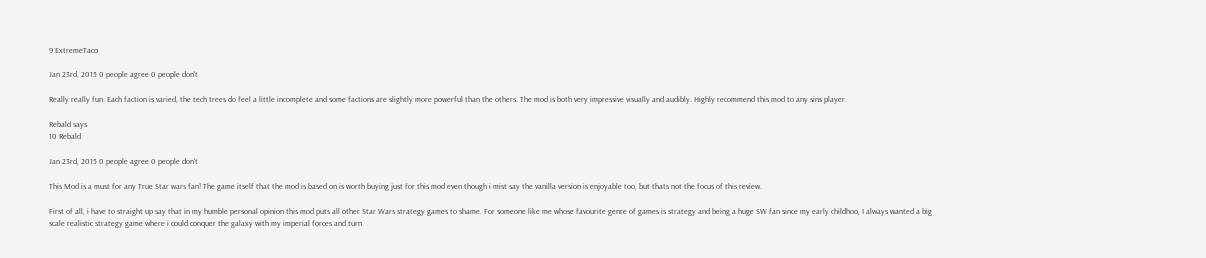9 ExtremeTaco

Jan 23rd, 2015 0 people agree 0 people don't

Really really fun. Each faction is varied, the tech trees do feel a little incomplete and some factions are slightly more powerful than the others. The mod is both very impressive visually and audibly. Highly recommend this mod to any sins player.

Rebald says
10 Rebald

Jan 23rd, 2015 0 people agree 0 people don't

This Mod is a must for any True Star wars fan! The game itself that the mod is based on is worth buying just for this mod even though i mist say the vanilla version is enjoyable too, but thats not the focus of this review.

First of all, i have to straight up say that in my humble personal opinion this mod puts all other Star Wars strategy games to shame. For someone like me whose favourite genre of games is strategy and being a huge SW fan since my early childhoo, I always wanted a big scale realistic strategy game where i could conquer the galaxy with my imperial forces and turn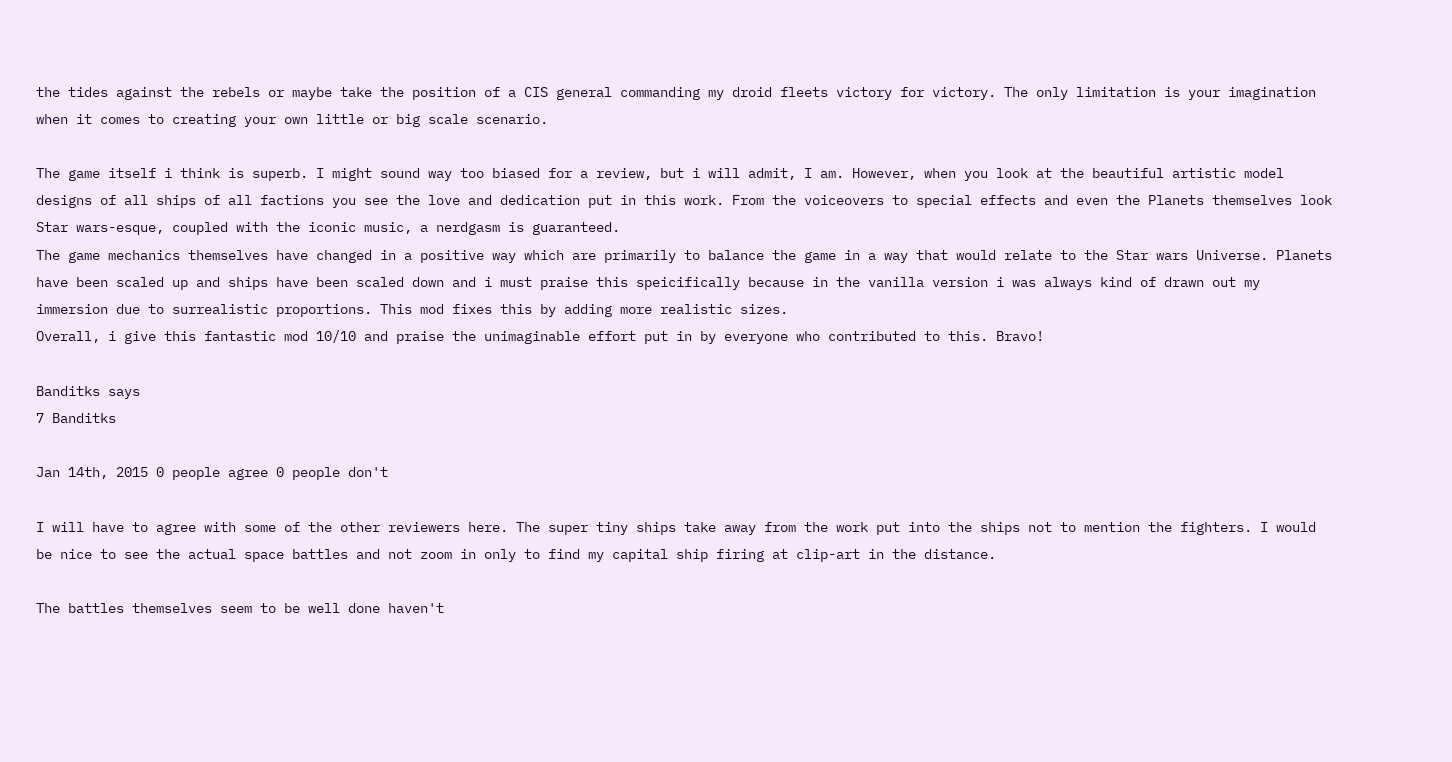the tides against the rebels or maybe take the position of a CIS general commanding my droid fleets victory for victory. The only limitation is your imagination when it comes to creating your own little or big scale scenario.

The game itself i think is superb. I might sound way too biased for a review, but i will admit, I am. However, when you look at the beautiful artistic model designs of all ships of all factions you see the love and dedication put in this work. From the voiceovers to special effects and even the Planets themselves look Star wars-esque, coupled with the iconic music, a nerdgasm is guaranteed.
The game mechanics themselves have changed in a positive way which are primarily to balance the game in a way that would relate to the Star wars Universe. Planets have been scaled up and ships have been scaled down and i must praise this speicifically because in the vanilla version i was always kind of drawn out my immersion due to surrealistic proportions. This mod fixes this by adding more realistic sizes.
Overall, i give this fantastic mod 10/10 and praise the unimaginable effort put in by everyone who contributed to this. Bravo!

Banditks says
7 Banditks

Jan 14th, 2015 0 people agree 0 people don't

I will have to agree with some of the other reviewers here. The super tiny ships take away from the work put into the ships not to mention the fighters. I would be nice to see the actual space battles and not zoom in only to find my capital ship firing at clip-art in the distance.

The battles themselves seem to be well done haven't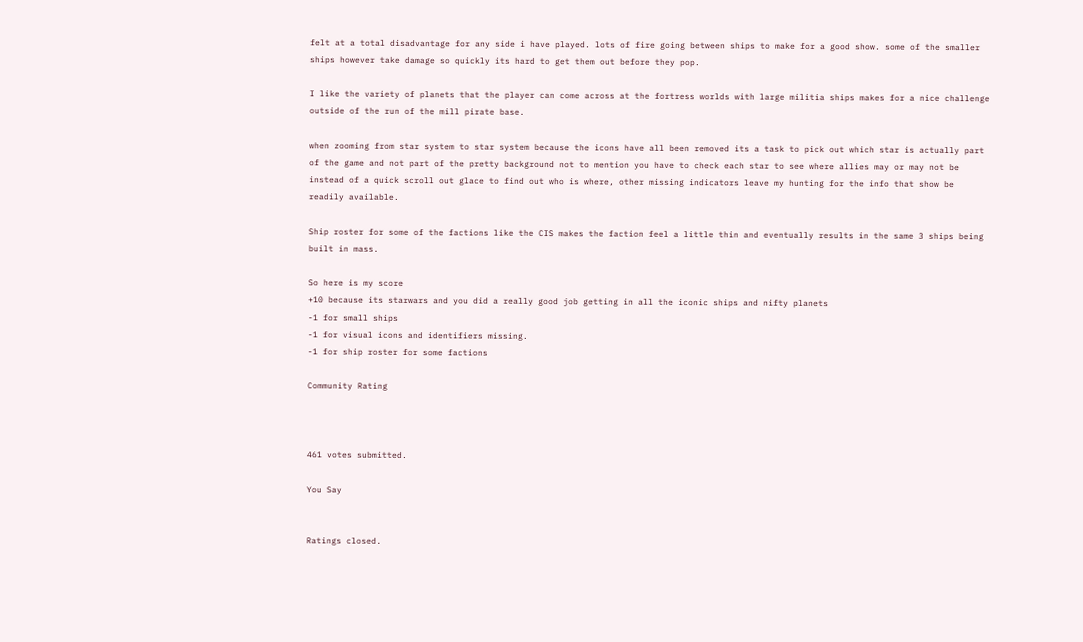felt at a total disadvantage for any side i have played. lots of fire going between ships to make for a good show. some of the smaller ships however take damage so quickly its hard to get them out before they pop.

I like the variety of planets that the player can come across at the fortress worlds with large militia ships makes for a nice challenge outside of the run of the mill pirate base.

when zooming from star system to star system because the icons have all been removed its a task to pick out which star is actually part of the game and not part of the pretty background not to mention you have to check each star to see where allies may or may not be instead of a quick scroll out glace to find out who is where, other missing indicators leave my hunting for the info that show be readily available.

Ship roster for some of the factions like the CIS makes the faction feel a little thin and eventually results in the same 3 ships being built in mass.

So here is my score
+10 because its starwars and you did a really good job getting in all the iconic ships and nifty planets
-1 for small ships
-1 for visual icons and identifiers missing.
-1 for ship roster for some factions

Community Rating



461 votes submitted.

You Say


Ratings closed.